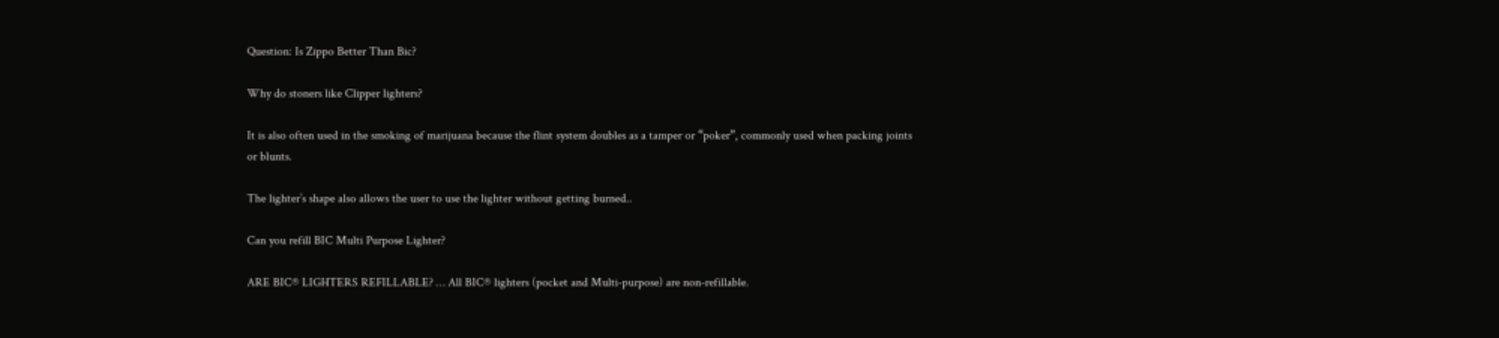Question: Is Zippo Better Than Bic?

Why do stoners like Clipper lighters?

It is also often used in the smoking of marijuana because the flint system doubles as a tamper or “poker”, commonly used when packing joints or blunts.

The lighter’s shape also allows the user to use the lighter without getting burned..

Can you refill BIC Multi Purpose Lighter?

ARE BIC® LIGHTERS REFILLABLE? … All BIC® lighters (pocket and Multi-purpose) are non-refillable.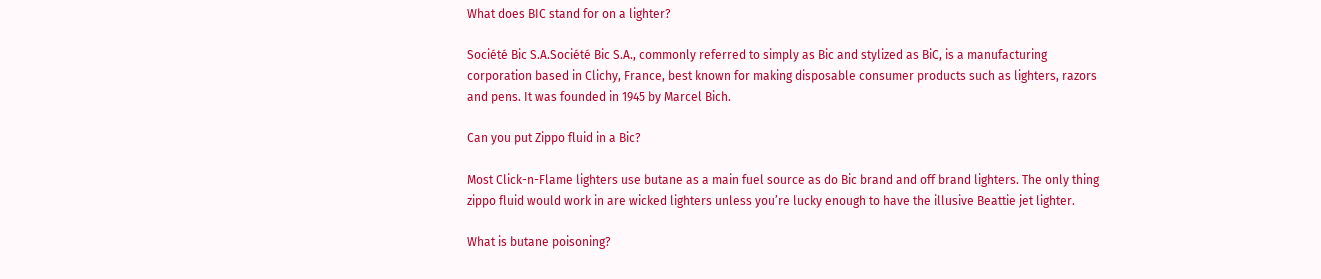What does BIC stand for on a lighter?

Société Bic S.A.Société Bic S.A., commonly referred to simply as Bic and stylized as BiC, is a manufacturing corporation based in Clichy, France, best known for making disposable consumer products such as lighters, razors and pens. It was founded in 1945 by Marcel Bich.

Can you put Zippo fluid in a Bic?

Most Click-n-Flame lighters use butane as a main fuel source as do Bic brand and off brand lighters. The only thing zippo fluid would work in are wicked lighters unless you’re lucky enough to have the illusive Beattie jet lighter.

What is butane poisoning?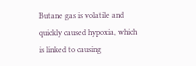Butane gas is volatile and quickly caused hypoxia, which is linked to causing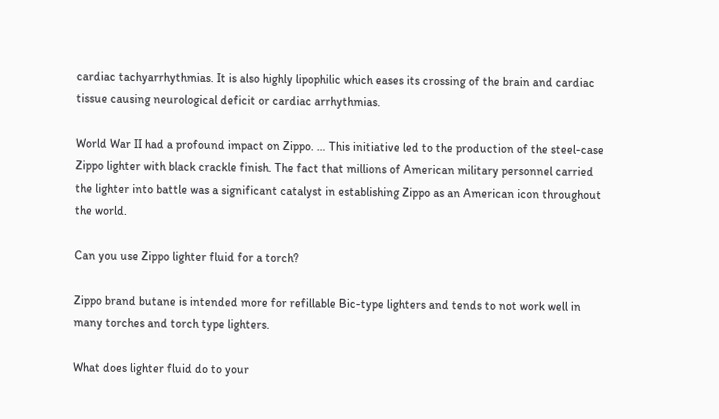cardiac tachyarrhythmias. It is also highly lipophilic which eases its crossing of the brain and cardiac tissue causing neurological deficit or cardiac arrhythmias.

World War II had a profound impact on Zippo. … This initiative led to the production of the steel-case Zippo lighter with black crackle finish. The fact that millions of American military personnel carried the lighter into battle was a significant catalyst in establishing Zippo as an American icon throughout the world.

Can you use Zippo lighter fluid for a torch?

Zippo brand butane is intended more for refillable Bic-type lighters and tends to not work well in many torches and torch type lighters.

What does lighter fluid do to your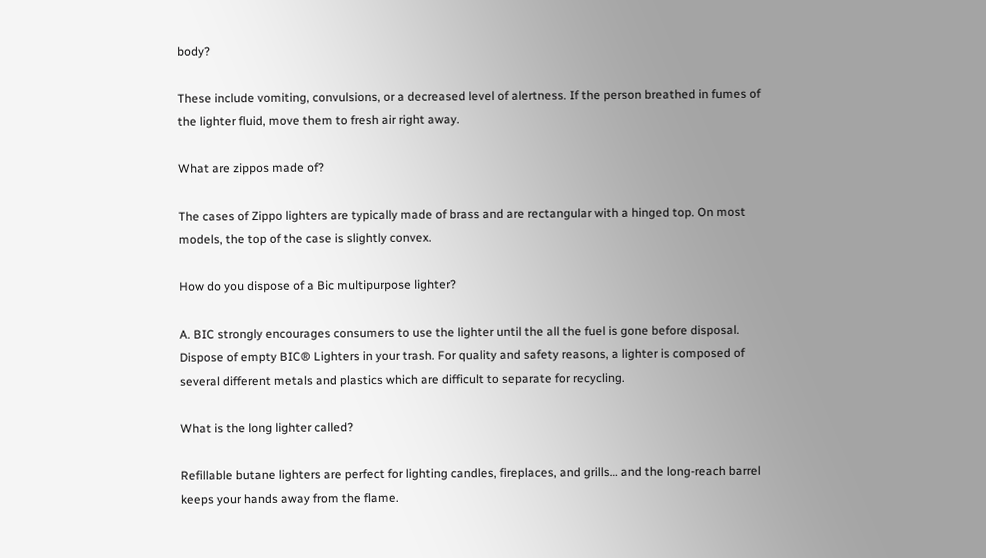body?

These include vomiting, convulsions, or a decreased level of alertness. If the person breathed in fumes of the lighter fluid, move them to fresh air right away.

What are zippos made of?

The cases of Zippo lighters are typically made of brass and are rectangular with a hinged top. On most models, the top of the case is slightly convex.

How do you dispose of a Bic multipurpose lighter?

A. BIC strongly encourages consumers to use the lighter until the all the fuel is gone before disposal. Dispose of empty BIC® Lighters in your trash. For quality and safety reasons, a lighter is composed of several different metals and plastics which are difficult to separate for recycling.

What is the long lighter called?

Refillable butane lighters are perfect for lighting candles, fireplaces, and grills… and the long-reach barrel keeps your hands away from the flame.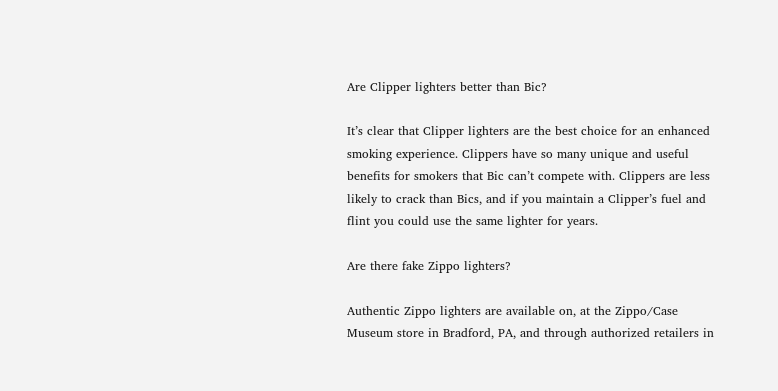Are Clipper lighters better than Bic?

It’s clear that Clipper lighters are the best choice for an enhanced smoking experience. Clippers have so many unique and useful benefits for smokers that Bic can’t compete with. Clippers are less likely to crack than Bics, and if you maintain a Clipper’s fuel and flint you could use the same lighter for years.

Are there fake Zippo lighters?

Authentic Zippo lighters are available on, at the Zippo/Case Museum store in Bradford, PA, and through authorized retailers in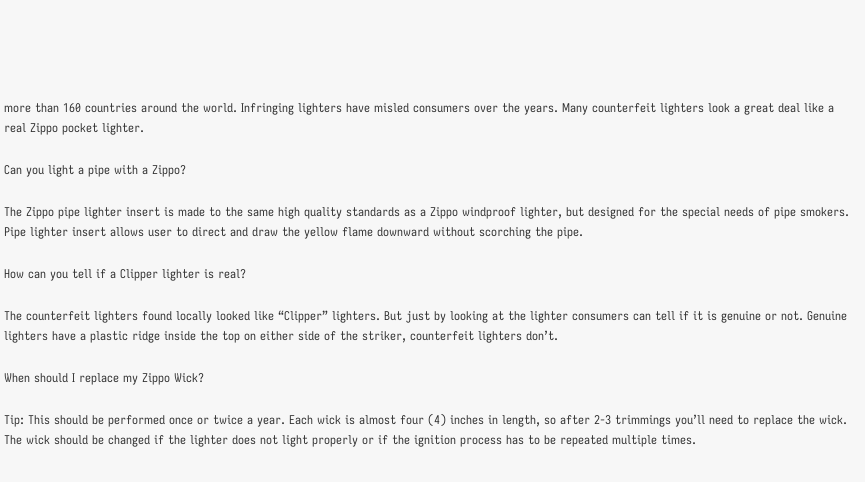more than 160 countries around the world. Infringing lighters have misled consumers over the years. Many counterfeit lighters look a great deal like a real Zippo pocket lighter.

Can you light a pipe with a Zippo?

The Zippo pipe lighter insert is made to the same high quality standards as a Zippo windproof lighter, but designed for the special needs of pipe smokers. Pipe lighter insert allows user to direct and draw the yellow flame downward without scorching the pipe.

How can you tell if a Clipper lighter is real?

The counterfeit lighters found locally looked like “Clipper” lighters. But just by looking at the lighter consumers can tell if it is genuine or not. Genuine lighters have a plastic ridge inside the top on either side of the striker, counterfeit lighters don’t.

When should I replace my Zippo Wick?

Tip: This should be performed once or twice a year. Each wick is almost four (4) inches in length, so after 2-3 trimmings you’ll need to replace the wick. The wick should be changed if the lighter does not light properly or if the ignition process has to be repeated multiple times.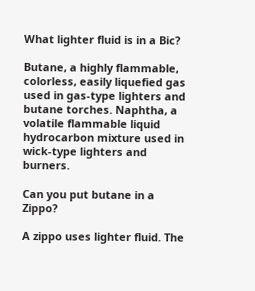What lighter fluid is in a Bic?

Butane, a highly flammable, colorless, easily liquefied gas used in gas-type lighters and butane torches. Naphtha, a volatile flammable liquid hydrocarbon mixture used in wick-type lighters and burners.

Can you put butane in a Zippo?

A zippo uses lighter fluid. The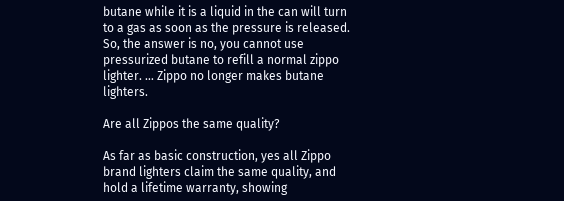butane while it is a liquid in the can will turn to a gas as soon as the pressure is released. So, the answer is no, you cannot use pressurized butane to refill a normal zippo lighter. … Zippo no longer makes butane lighters.

Are all Zippos the same quality?

As far as basic construction, yes all Zippo brand lighters claim the same quality, and hold a lifetime warranty, showing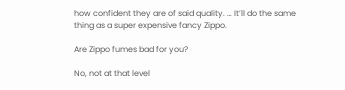how confident they are of said quality. … It’ll do the same thing as a super expensive fancy Zippo.

Are Zippo fumes bad for you?

No, not at that level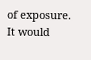of exposure. It would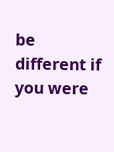be different if you were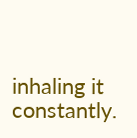inhaling it constantly.